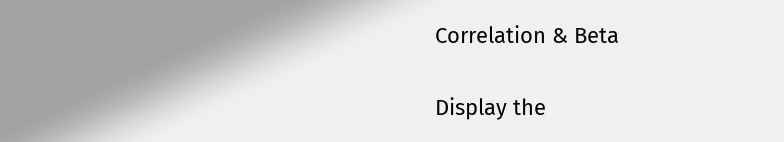Correlation & Beta

Display the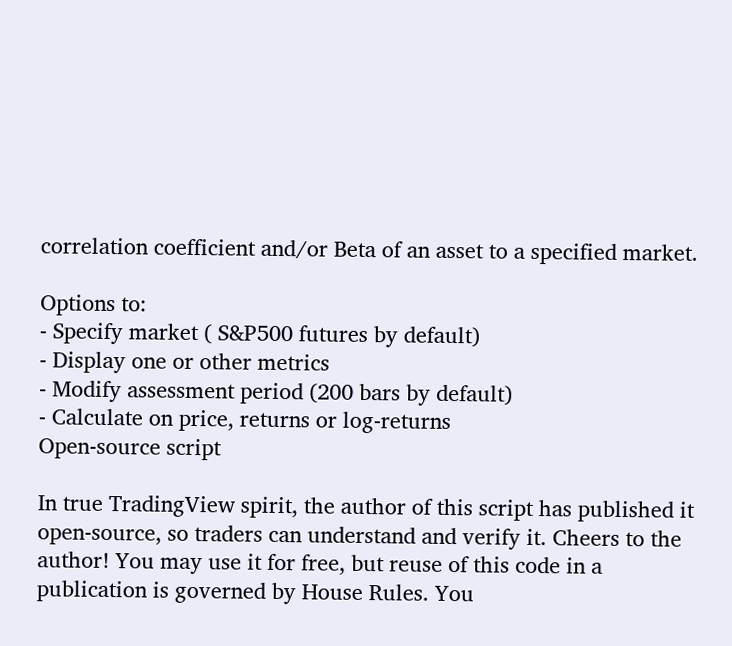correlation coefficient and/or Beta of an asset to a specified market.

Options to:
- Specify market ( S&P500 futures by default)
- Display one or other metrics
- Modify assessment period (200 bars by default)
- Calculate on price, returns or log-returns
Open-source script

In true TradingView spirit, the author of this script has published it open-source, so traders can understand and verify it. Cheers to the author! You may use it for free, but reuse of this code in a publication is governed by House Rules. You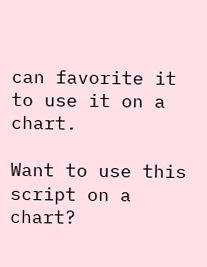can favorite it to use it on a chart.

Want to use this script on a chart?